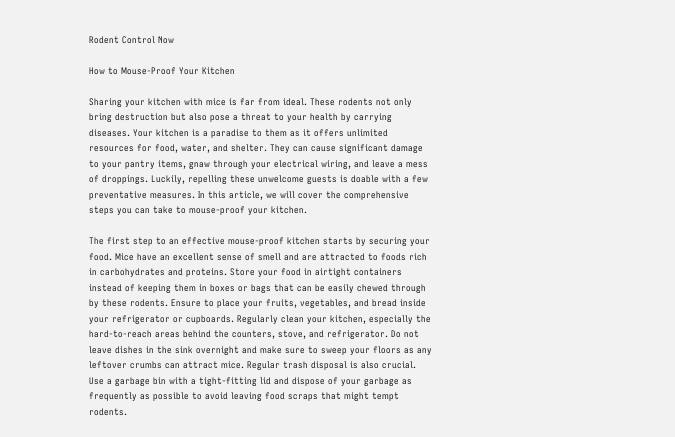Rodent Control Now

How to Mouse-Proof Your Kitchen

Sharing your kitchen with mice is far from ideal. These rodents not only bring destruction but also pose a threat to your health by carrying diseases. Your kitchen is a paradise to them as it offers unlimited resources for food, water, and shelter. They can cause significant damage to your pantry items, gnaw through your electrical wiring, and leave a mess of droppings. Luckily, repelling these unwelcome guests is doable with a few preventative measures. In this article, we will cover the comprehensive steps you can take to mouse-proof your kitchen.

The first step to an effective mouse-proof kitchen starts by securing your food. Mice have an excellent sense of smell and are attracted to foods rich in carbohydrates and proteins. Store your food in airtight containers instead of keeping them in boxes or bags that can be easily chewed through by these rodents. Ensure to place your fruits, vegetables, and bread inside your refrigerator or cupboards. Regularly clean your kitchen, especially the hard-to-reach areas behind the counters, stove, and refrigerator. Do not leave dishes in the sink overnight and make sure to sweep your floors as any leftover crumbs can attract mice. Regular trash disposal is also crucial. Use a garbage bin with a tight-fitting lid and dispose of your garbage as frequently as possible to avoid leaving food scraps that might tempt rodents.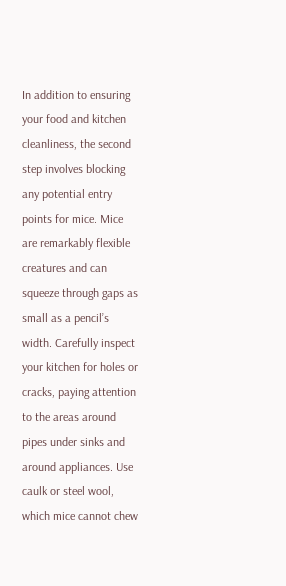In addition to ensuring your food and kitchen cleanliness, the second step involves blocking any potential entry points for mice. Mice are remarkably flexible creatures and can squeeze through gaps as small as a pencil’s width. Carefully inspect your kitchen for holes or cracks, paying attention to the areas around pipes under sinks and around appliances. Use caulk or steel wool, which mice cannot chew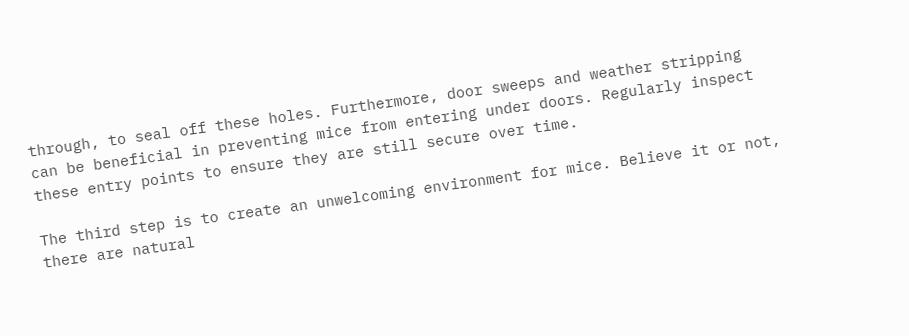through, to seal off these holes. Furthermore, door sweeps and weather stripping can be beneficial in preventing mice from entering under doors. Regularly inspect these entry points to ensure they are still secure over time.

The third step is to create an unwelcoming environment for mice. Believe it or not, there are natural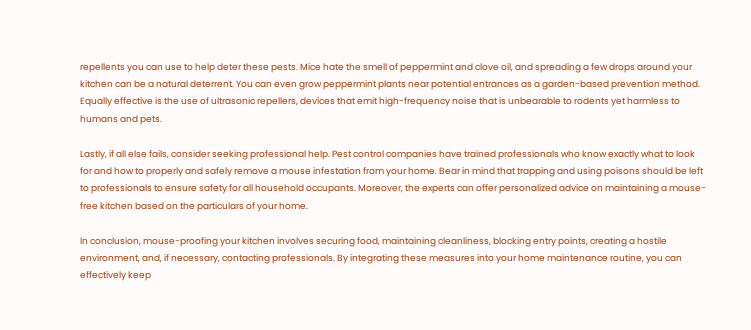repellents you can use to help deter these pests. Mice hate the smell of peppermint and clove oil, and spreading a few drops around your kitchen can be a natural deterrent. You can even grow peppermint plants near potential entrances as a garden-based prevention method. Equally effective is the use of ultrasonic repellers, devices that emit high-frequency noise that is unbearable to rodents yet harmless to humans and pets.

Lastly, if all else fails, consider seeking professional help. Pest control companies have trained professionals who know exactly what to look for and how to properly and safely remove a mouse infestation from your home. Bear in mind that trapping and using poisons should be left to professionals to ensure safety for all household occupants. Moreover, the experts can offer personalized advice on maintaining a mouse-free kitchen based on the particulars of your home.

In conclusion, mouse-proofing your kitchen involves securing food, maintaining cleanliness, blocking entry points, creating a hostile environment, and, if necessary, contacting professionals. By integrating these measures into your home maintenance routine, you can effectively keep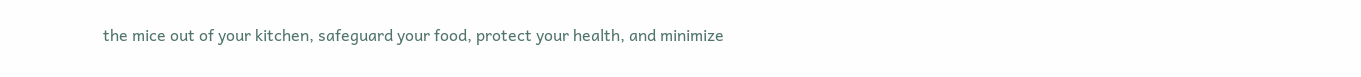the mice out of your kitchen, safeguard your food, protect your health, and minimize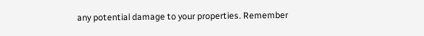any potential damage to your properties. Remember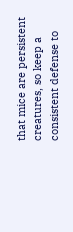that mice are persistent creatures, so keep a consistent defense to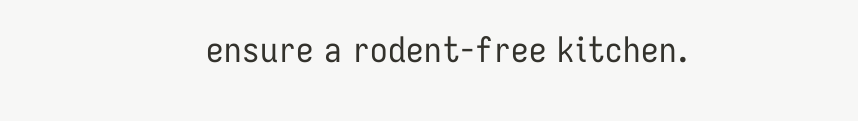ensure a rodent-free kitchen.